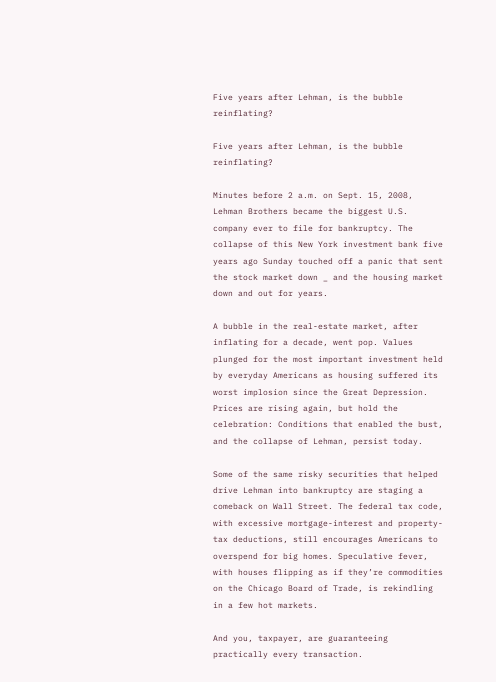Five years after Lehman, is the bubble reinflating?

Five years after Lehman, is the bubble reinflating?

Minutes before 2 a.m. on Sept. 15, 2008, Lehman Brothers became the biggest U.S. company ever to file for bankruptcy. The collapse of this New York investment bank five years ago Sunday touched off a panic that sent the stock market down _ and the housing market down and out for years.

A bubble in the real-estate market, after inflating for a decade, went pop. Values plunged for the most important investment held by everyday Americans as housing suffered its worst implosion since the Great Depression. Prices are rising again, but hold the celebration: Conditions that enabled the bust, and the collapse of Lehman, persist today.

Some of the same risky securities that helped drive Lehman into bankruptcy are staging a comeback on Wall Street. The federal tax code, with excessive mortgage-interest and property-tax deductions, still encourages Americans to overspend for big homes. Speculative fever, with houses flipping as if they’re commodities on the Chicago Board of Trade, is rekindling in a few hot markets.

And you, taxpayer, are guaranteeing practically every transaction.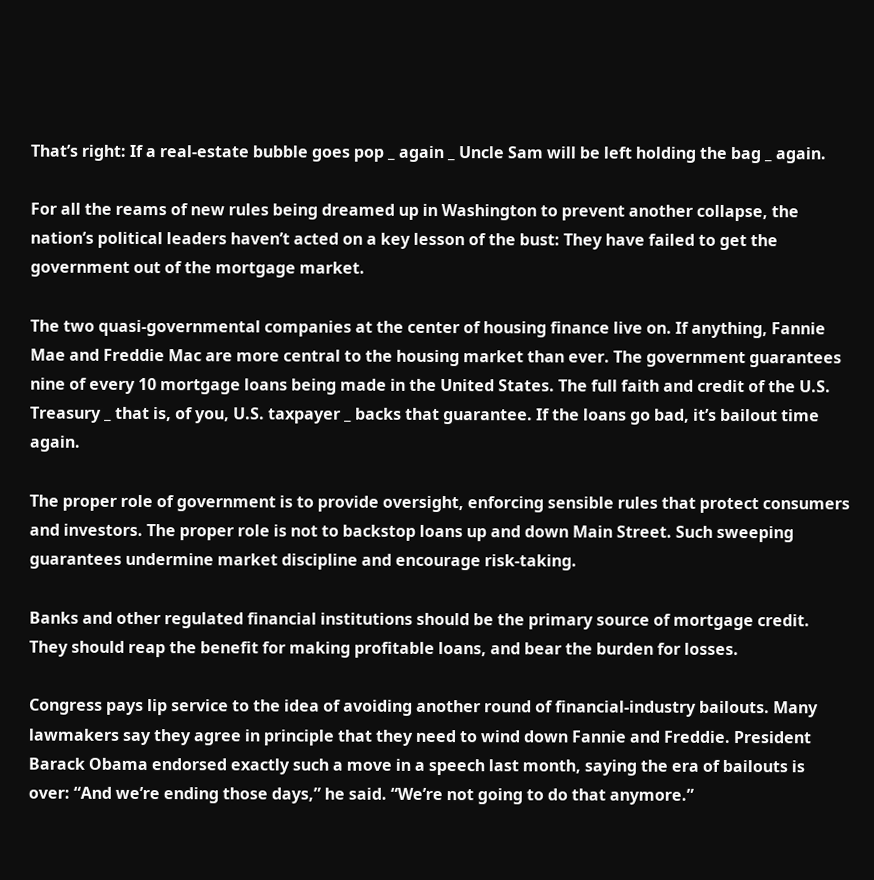That’s right: If a real-estate bubble goes pop _ again _ Uncle Sam will be left holding the bag _ again.

For all the reams of new rules being dreamed up in Washington to prevent another collapse, the nation’s political leaders haven’t acted on a key lesson of the bust: They have failed to get the government out of the mortgage market.

The two quasi-governmental companies at the center of housing finance live on. If anything, Fannie Mae and Freddie Mac are more central to the housing market than ever. The government guarantees nine of every 10 mortgage loans being made in the United States. The full faith and credit of the U.S. Treasury _ that is, of you, U.S. taxpayer _ backs that guarantee. If the loans go bad, it’s bailout time again.

The proper role of government is to provide oversight, enforcing sensible rules that protect consumers and investors. The proper role is not to backstop loans up and down Main Street. Such sweeping guarantees undermine market discipline and encourage risk-taking.

Banks and other regulated financial institutions should be the primary source of mortgage credit. They should reap the benefit for making profitable loans, and bear the burden for losses.

Congress pays lip service to the idea of avoiding another round of financial-industry bailouts. Many lawmakers say they agree in principle that they need to wind down Fannie and Freddie. President Barack Obama endorsed exactly such a move in a speech last month, saying the era of bailouts is over: “And we’re ending those days,” he said. “We’re not going to do that anymore.”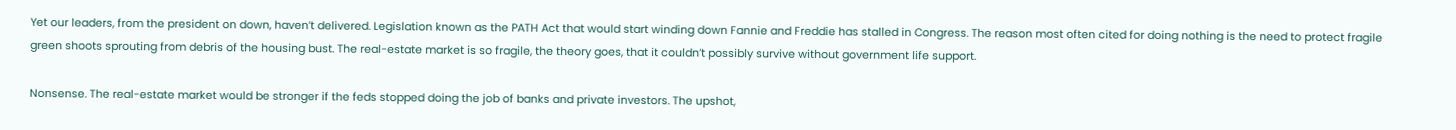Yet our leaders, from the president on down, haven’t delivered. Legislation known as the PATH Act that would start winding down Fannie and Freddie has stalled in Congress. The reason most often cited for doing nothing is the need to protect fragile green shoots sprouting from debris of the housing bust. The real-estate market is so fragile, the theory goes, that it couldn’t possibly survive without government life support.

Nonsense. The real-estate market would be stronger if the feds stopped doing the job of banks and private investors. The upshot,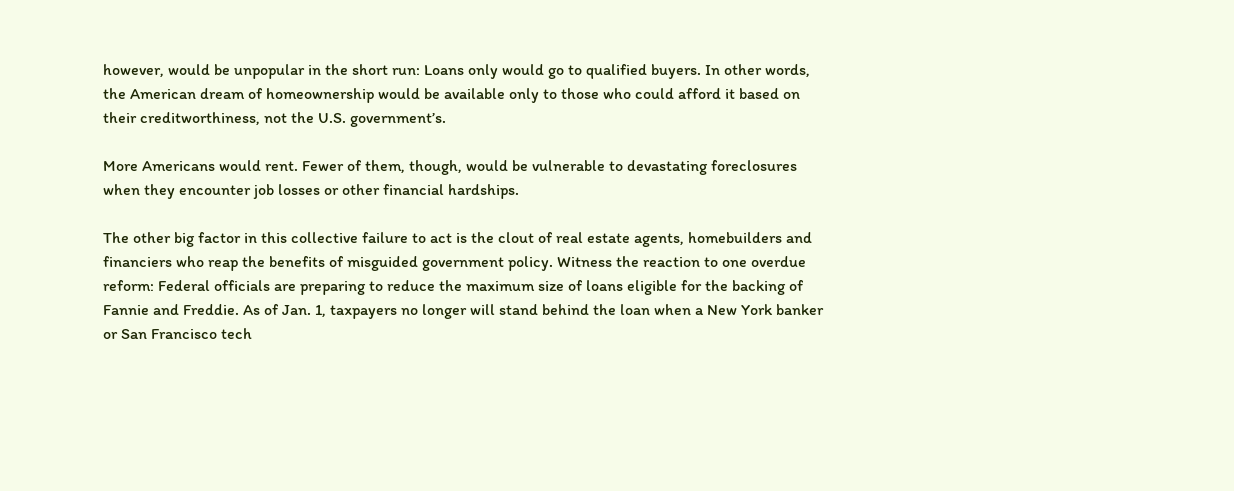however, would be unpopular in the short run: Loans only would go to qualified buyers. In other words, the American dream of homeownership would be available only to those who could afford it based on their creditworthiness, not the U.S. government’s.

More Americans would rent. Fewer of them, though, would be vulnerable to devastating foreclosures when they encounter job losses or other financial hardships.

The other big factor in this collective failure to act is the clout of real estate agents, homebuilders and financiers who reap the benefits of misguided government policy. Witness the reaction to one overdue reform: Federal officials are preparing to reduce the maximum size of loans eligible for the backing of Fannie and Freddie. As of Jan. 1, taxpayers no longer will stand behind the loan when a New York banker or San Francisco tech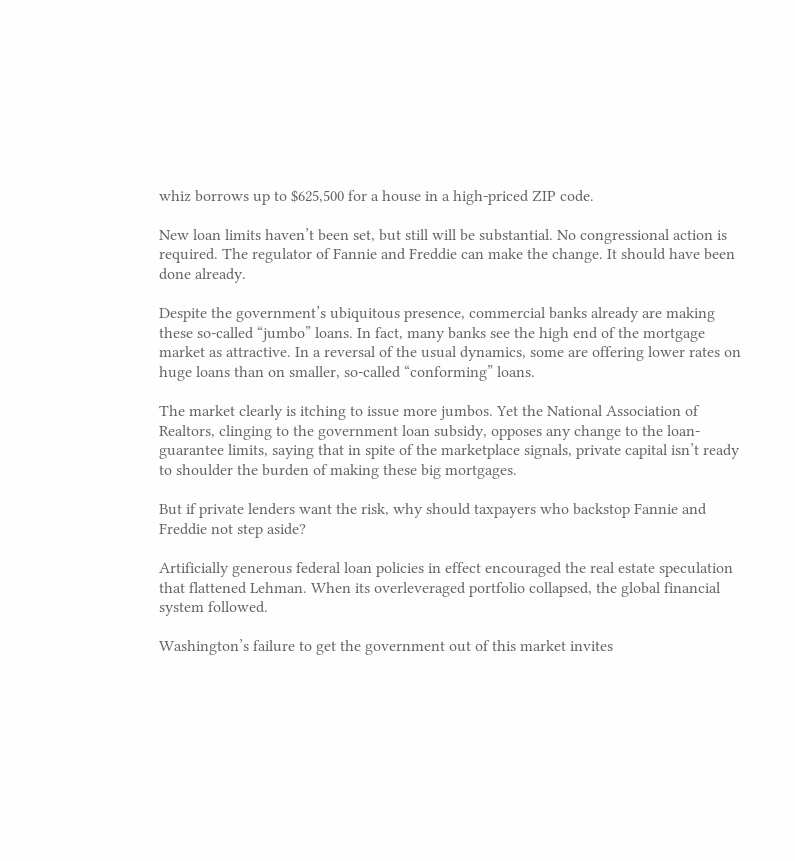whiz borrows up to $625,500 for a house in a high-priced ZIP code.

New loan limits haven’t been set, but still will be substantial. No congressional action is required. The regulator of Fannie and Freddie can make the change. It should have been done already.

Despite the government’s ubiquitous presence, commercial banks already are making these so-called “jumbo” loans. In fact, many banks see the high end of the mortgage market as attractive. In a reversal of the usual dynamics, some are offering lower rates on huge loans than on smaller, so-called “conforming” loans.

The market clearly is itching to issue more jumbos. Yet the National Association of Realtors, clinging to the government loan subsidy, opposes any change to the loan-guarantee limits, saying that in spite of the marketplace signals, private capital isn’t ready to shoulder the burden of making these big mortgages.

But if private lenders want the risk, why should taxpayers who backstop Fannie and Freddie not step aside?

Artificially generous federal loan policies in effect encouraged the real estate speculation that flattened Lehman. When its overleveraged portfolio collapsed, the global financial system followed.

Washington’s failure to get the government out of this market invites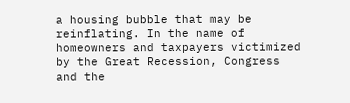a housing bubble that may be reinflating. In the name of homeowners and taxpayers victimized by the Great Recession, Congress and the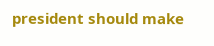president should make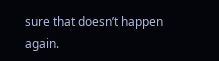sure that doesn’t happen again.